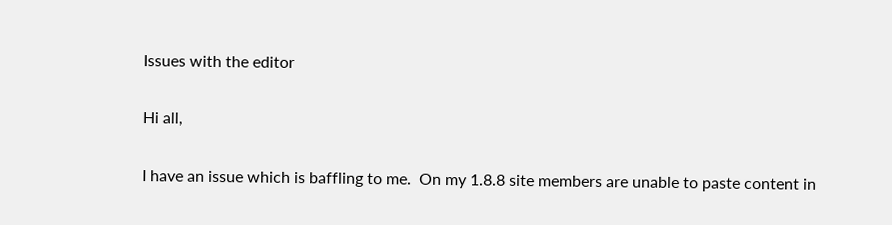Issues with the editor

Hi all,

I have an issue which is baffling to me.  On my 1.8.8 site members are unable to paste content in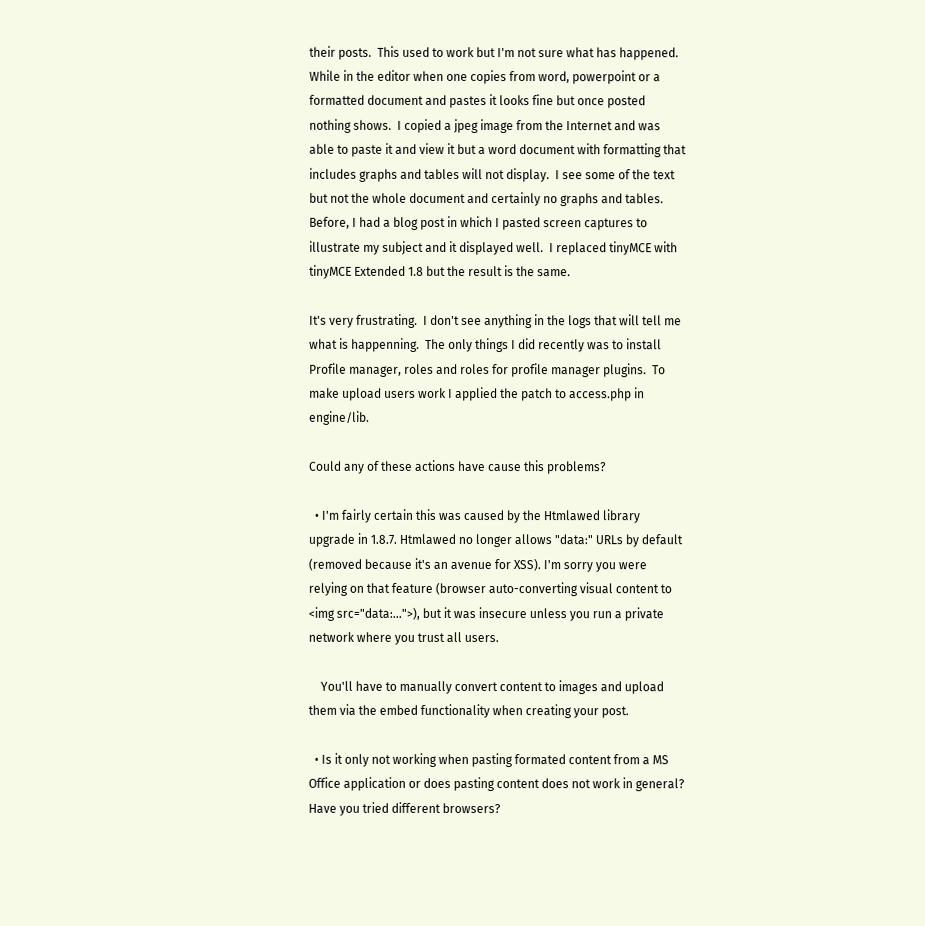their posts.  This used to work but I'm not sure what has happened.  While in the editor when one copies from word, powerpoint or a formatted document and pastes it looks fine but once posted nothing shows.  I copied a jpeg image from the Internet and was able to paste it and view it but a word document with formatting that includes graphs and tables will not display.  I see some of the text but not the whole document and certainly no graphs and tables.  Before, I had a blog post in which I pasted screen captures to illustrate my subject and it displayed well.  I replaced tinyMCE with tinyMCE Extended 1.8 but the result is the same.

It's very frustrating.  I don't see anything in the logs that will tell me what is happenning.  The only things I did recently was to install Profile manager, roles and roles for profile manager plugins.  To make upload users work I applied the patch to access.php in engine/lib.

Could any of these actions have cause this problems?

  • I'm fairly certain this was caused by the Htmlawed library upgrade in 1.8.7. Htmlawed no longer allows "data:" URLs by default (removed because it's an avenue for XSS). I'm sorry you were relying on that feature (browser auto-converting visual content to <img src="data:...">), but it was insecure unless you run a private network where you trust all users.

    You'll have to manually convert content to images and upload them via the embed functionality when creating your post.

  • Is it only not working when pasting formated content from a MS Office application or does pasting content does not work in general? Have you tried different browsers?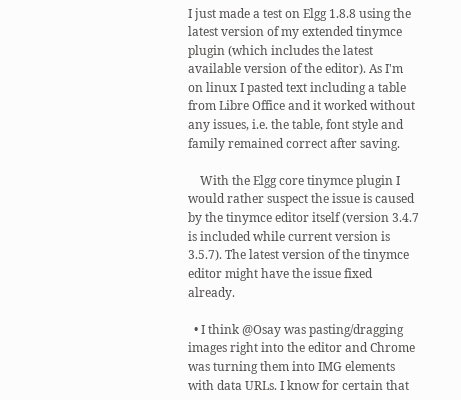I just made a test on Elgg 1.8.8 using the latest version of my extended tinymce plugin (which includes the latest available version of the editor). As I'm on linux I pasted text including a table from Libre Office and it worked without any issues, i.e. the table, font style and family remained correct after saving.

    With the Elgg core tinymce plugin I would rather suspect the issue is caused by the tinymce editor itself (version 3.4.7 is included while current version is 3.5.7). The latest version of the tinymce editor might have the issue fixed already.

  • I think @Osay was pasting/dragging images right into the editor and Chrome was turning them into IMG elements with data URLs. I know for certain that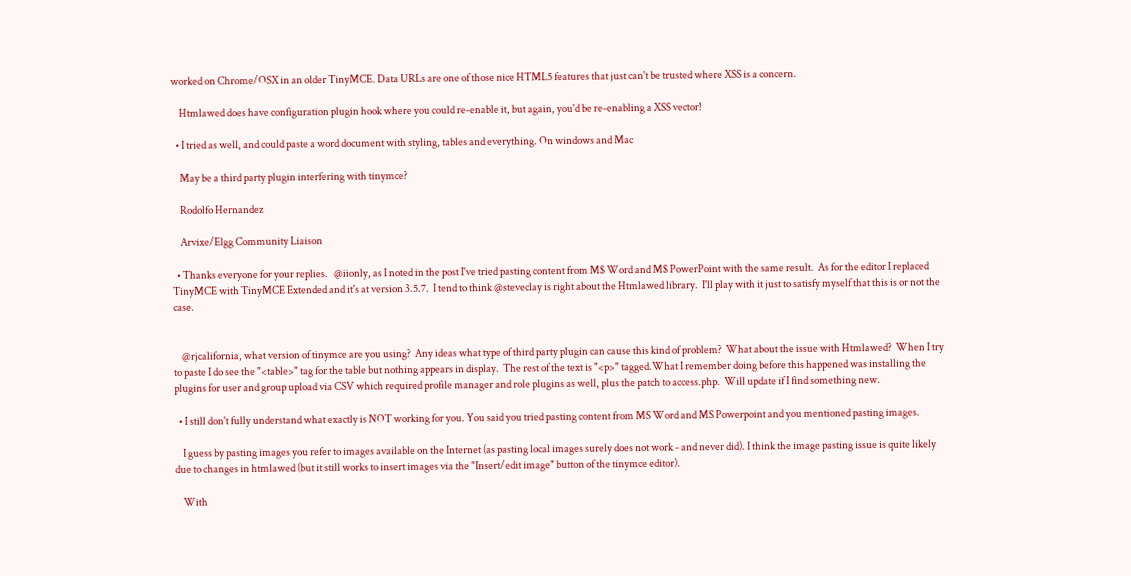worked on Chrome/OSX in an older TinyMCE. Data URLs are one of those nice HTML5 features that just can't be trusted where XSS is a concern.

    Htmlawed does have configuration plugin hook where you could re-enable it, but again, you'd be re-enabling a XSS vector!

  • I tried as well, and could paste a word document with styling, tables and everything. On windows and Mac

    May be a third party plugin interfering with tinymce?

    Rodolfo Hernandez

    Arvixe/Elgg Community Liaison

  • Thanks everyone for your replies.   @iionly, as I noted in the post I've tried pasting content from M$ Word and M$ PowerPoint with the same result.  As for the editor I replaced TinyMCE with TinyMCE Extended and it's at version 3.5.7.  I tend to think @steveclay is right about the Htmlawed library.  I'll play with it just to satisfy myself that this is or not the case.


    @rjcalifornia, what version of tinymce are you using?  Any ideas what type of third party plugin can cause this kind of problem?  What about the issue with Htmlawed?  When I try to paste I do see the "<table>" tag for the table but nothing appears in display.  The rest of the text is "<p>" tagged.What I remember doing before this happened was installing the plugins for user and group upload via CSV which required profile manager and role plugins as well, plus the patch to access.php.  Will update if I find something new.

  • I still don't fully understand what exactly is NOT working for you. You said you tried pasting content from MS Word and MS Powerpoint and you mentioned pasting images.

    I guess by pasting images you refer to images available on the Internet (as pasting local images surely does not work - and never did). I think the image pasting issue is quite likely due to changes in htmlawed (but it still works to insert images via the "Insert/edit image" button of the tinymce editor).

    With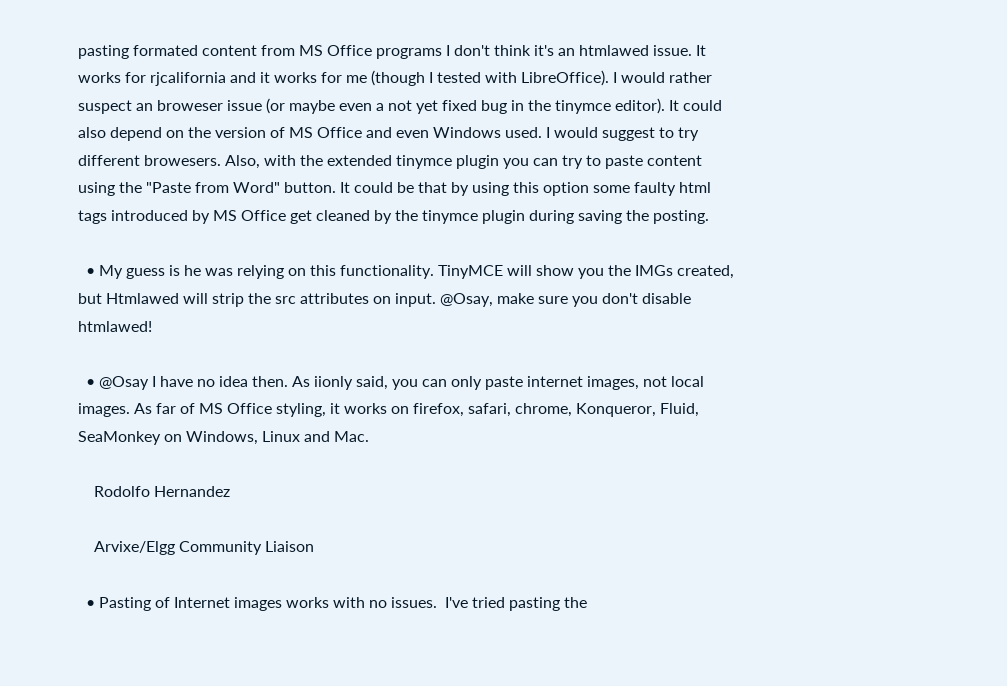pasting formated content from MS Office programs I don't think it's an htmlawed issue. It works for rjcalifornia and it works for me (though I tested with LibreOffice). I would rather suspect an broweser issue (or maybe even a not yet fixed bug in the tinymce editor). It could also depend on the version of MS Office and even Windows used. I would suggest to try different browesers. Also, with the extended tinymce plugin you can try to paste content using the "Paste from Word" button. It could be that by using this option some faulty html tags introduced by MS Office get cleaned by the tinymce plugin during saving the posting.

  • My guess is he was relying on this functionality. TinyMCE will show you the IMGs created, but Htmlawed will strip the src attributes on input. @Osay, make sure you don't disable htmlawed!

  • @Osay I have no idea then. As iionly said, you can only paste internet images, not local images. As far of MS Office styling, it works on firefox, safari, chrome, Konqueror, Fluid, SeaMonkey on Windows, Linux and Mac.

    Rodolfo Hernandez

    Arvixe/Elgg Community Liaison

  • Pasting of Internet images works with no issues.  I've tried pasting the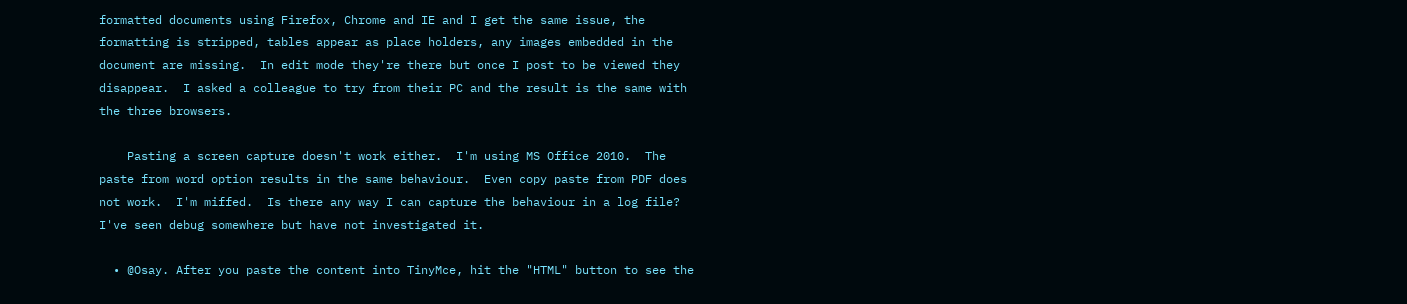formatted documents using Firefox, Chrome and IE and I get the same issue, the formatting is stripped, tables appear as place holders, any images embedded in the document are missing.  In edit mode they're there but once I post to be viewed they disappear.  I asked a colleague to try from their PC and the result is the same with the three browsers.

    Pasting a screen capture doesn't work either.  I'm using MS Office 2010.  The paste from word option results in the same behaviour.  Even copy paste from PDF does not work.  I'm miffed.  Is there any way I can capture the behaviour in a log file?  I've seen debug somewhere but have not investigated it.

  • @Osay. After you paste the content into TinyMce, hit the "HTML" button to see the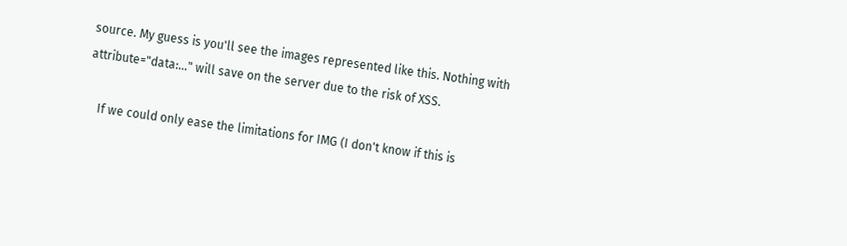source. My guess is you'll see the images represented like this. Nothing with attribute="data:..." will save on the server due to the risk of XSS.

    If we could only ease the limitations for IMG (I don't know if this is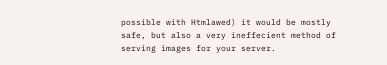possible with Htmlawed) it would be mostly safe, but also a very ineffecient method of serving images for your server.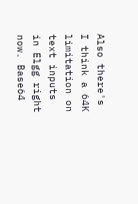Also there's I think a 64K limitation on text inputs in Elgg right now. Base64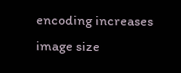encoding increases image size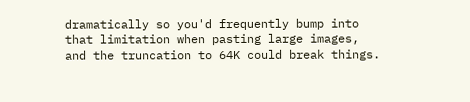dramatically so you'd frequently bump into that limitation when pasting large images, and the truncation to 64K could break things.